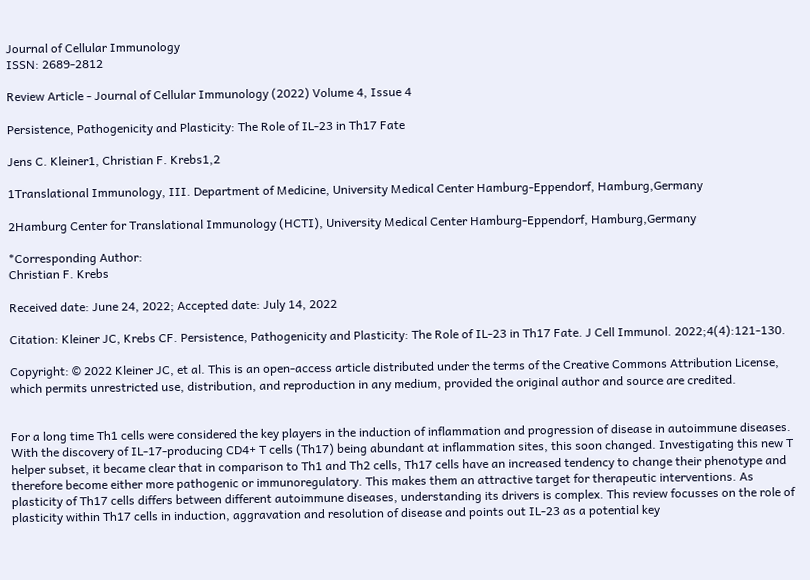Journal of Cellular Immunology
ISSN: 2689-2812

Review Article - Journal of Cellular Immunology (2022) Volume 4, Issue 4

Persistence, Pathogenicity and Plasticity: The Role of IL-23 in Th17 Fate

Jens C. Kleiner1, Christian F. Krebs1,2

1Translational Immunology, III. Department of Medicine, University Medical Center Hamburg-Eppendorf, Hamburg,Germany

2Hamburg Center for Translational Immunology (HCTI), University Medical Center Hamburg-Eppendorf, Hamburg,Germany

*Corresponding Author:
Christian F. Krebs

Received date: June 24, 2022; Accepted date: July 14, 2022

Citation: Kleiner JC, Krebs CF. Persistence, Pathogenicity and Plasticity: The Role of IL-23 in Th17 Fate. J Cell Immunol. 2022;4(4):121-130.

Copyright: © 2022 Kleiner JC, et al. This is an open-access article distributed under the terms of the Creative Commons Attribution License, which permits unrestricted use, distribution, and reproduction in any medium, provided the original author and source are credited.


For a long time Th1 cells were considered the key players in the induction of inflammation and progression of disease in autoimmune diseases. With the discovery of IL-17-producing CD4+ T cells (Th17) being abundant at inflammation sites, this soon changed. Investigating this new T helper subset, it became clear that in comparison to Th1 and Th2 cells, Th17 cells have an increased tendency to change their phenotype and therefore become either more pathogenic or immunoregulatory. This makes them an attractive target for therapeutic interventions. As plasticity of Th17 cells differs between different autoimmune diseases, understanding its drivers is complex. This review focusses on the role of plasticity within Th17 cells in induction, aggravation and resolution of disease and points out IL-23 as a potential key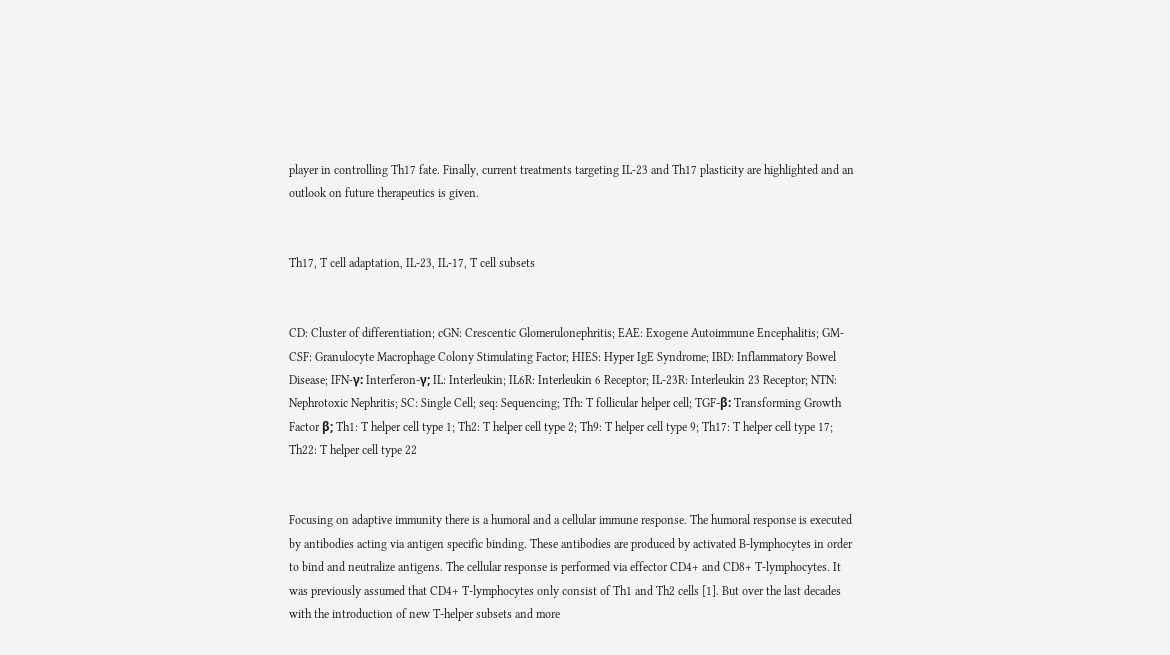player in controlling Th17 fate. Finally, current treatments targeting IL-23 and Th17 plasticity are highlighted and an outlook on future therapeutics is given.


Th17, T cell adaptation, IL-23, IL-17, T cell subsets


CD: Cluster of differentiation; cGN: Crescentic Glomerulonephritis; EAE: Exogene Autoimmune Encephalitis; GM-CSF: Granulocyte Macrophage Colony Stimulating Factor; HIES: Hyper IgE Syndrome; IBD: Inflammatory Bowel Disease; IFN-γ: Interferon-γ; IL: Interleukin; IL6R: Interleukin 6 Receptor; IL-23R: Interleukin 23 Receptor; NTN: Nephrotoxic Nephritis; SC: Single Cell; seq: Sequencing; Tfh: T follicular helper cell; TGF-β: Transforming Growth Factor β; Th1: T helper cell type 1; Th2: T helper cell type 2; Th9: T helper cell type 9; Th17: T helper cell type 17; Th22: T helper cell type 22


Focusing on adaptive immunity there is a humoral and a cellular immune response. The humoral response is executed by antibodies acting via antigen specific binding. These antibodies are produced by activated B-lymphocytes in order to bind and neutralize antigens. The cellular response is performed via effector CD4+ and CD8+ T-lymphocytes. It was previously assumed that CD4+ T-lymphocytes only consist of Th1 and Th2 cells [1]. But over the last decades with the introduction of new T-helper subsets and more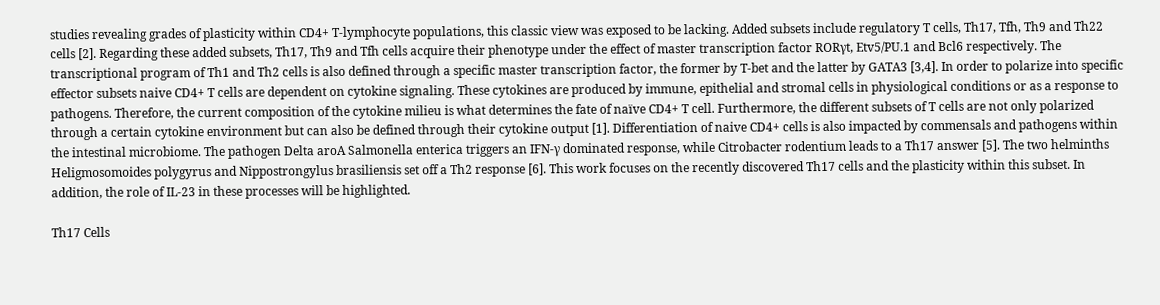studies revealing grades of plasticity within CD4+ T-lymphocyte populations, this classic view was exposed to be lacking. Added subsets include regulatory T cells, Th17, Tfh, Th9 and Th22 cells [2]. Regarding these added subsets, Th17, Th9 and Tfh cells acquire their phenotype under the effect of master transcription factor RORγt, Etv5/PU.1 and Bcl6 respectively. The transcriptional program of Th1 and Th2 cells is also defined through a specific master transcription factor, the former by T-bet and the latter by GATA3 [3,4]. In order to polarize into specific effector subsets naive CD4+ T cells are dependent on cytokine signaling. These cytokines are produced by immune, epithelial and stromal cells in physiological conditions or as a response to pathogens. Therefore, the current composition of the cytokine milieu is what determines the fate of naïve CD4+ T cell. Furthermore, the different subsets of T cells are not only polarized through a certain cytokine environment but can also be defined through their cytokine output [1]. Differentiation of naive CD4+ cells is also impacted by commensals and pathogens within the intestinal microbiome. The pathogen Delta aroA Salmonella enterica triggers an IFN-γ dominated response, while Citrobacter rodentium leads to a Th17 answer [5]. The two helminths Heligmosomoides polygyrus and Nippostrongylus brasiliensis set off a Th2 response [6]. This work focuses on the recently discovered Th17 cells and the plasticity within this subset. In addition, the role of IL-23 in these processes will be highlighted.

Th17 Cells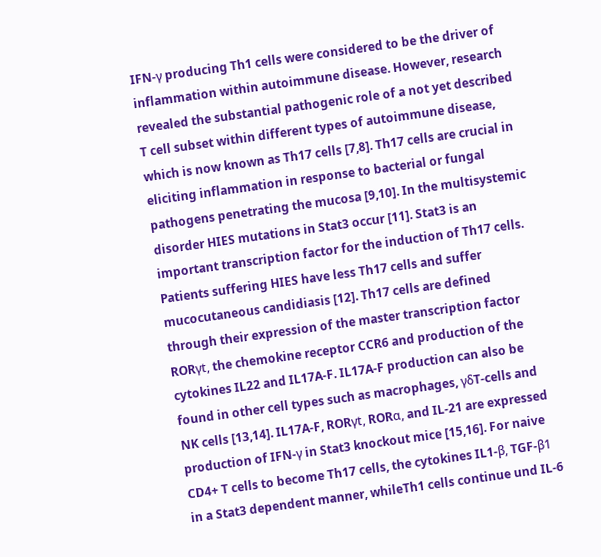IFN-γ producing Th1 cells were considered to be the driver of inflammation within autoimmune disease. However, research revealed the substantial pathogenic role of a not yet described T cell subset within different types of autoimmune disease, which is now known as Th17 cells [7,8]. Th17 cells are crucial in eliciting inflammation in response to bacterial or fungal pathogens penetrating the mucosa [9,10]. In the multisystemic disorder HIES mutations in Stat3 occur [11]. Stat3 is an important transcription factor for the induction of Th17 cells. Patients suffering HIES have less Th17 cells and suffer mucocutaneous candidiasis [12]. Th17 cells are defined through their expression of the master transcription factor RORγt, the chemokine receptor CCR6 and production of the cytokines IL22 and IL17A-F. IL17A-F production can also be found in other cell types such as macrophages, γδT-cells and NK cells [13,14]. IL17A-F, RORγt, RORα, and IL-21 are expressed production of IFN-γ in Stat3 knockout mice [15,16]. For naive CD4+ T cells to become Th17 cells, the cytokines IL1-β, TGF-β1 in a Stat3 dependent manner, whileTh1 cells continue und IL-6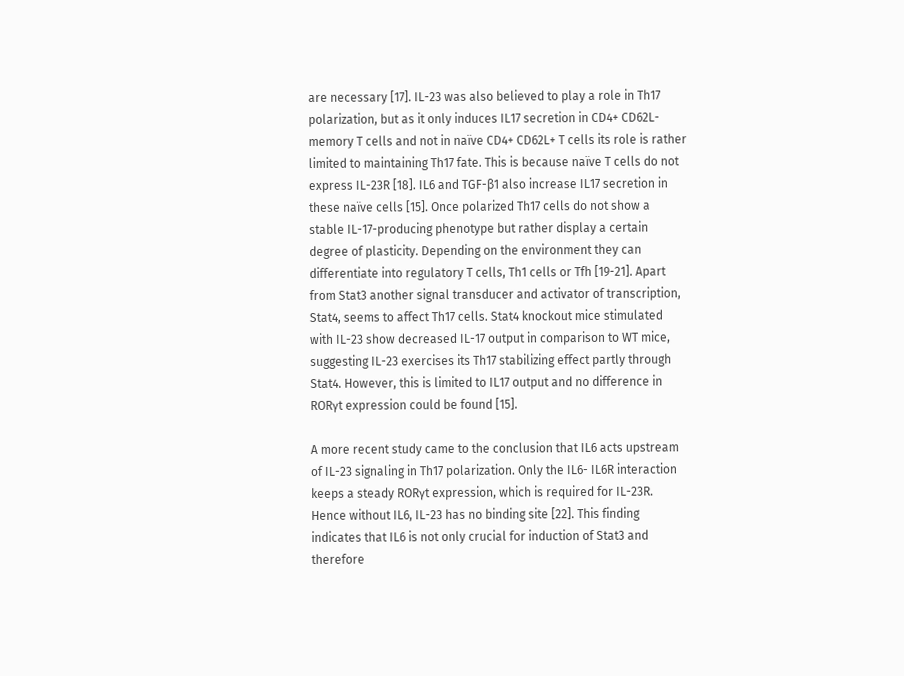are necessary [17]. IL-23 was also believed to play a role in Th17 polarization, but as it only induces IL17 secretion in CD4+ CD62L- memory T cells and not in naïve CD4+ CD62L+ T cells its role is rather limited to maintaining Th17 fate. This is because naïve T cells do not express IL-23R [18]. IL6 and TGF-β1 also increase IL17 secretion in these naïve cells [15]. Once polarized Th17 cells do not show a stable IL-17-producing phenotype but rather display a certain degree of plasticity. Depending on the environment they can differentiate into regulatory T cells, Th1 cells or Tfh [19-21]. Apart from Stat3 another signal transducer and activator of transcription, Stat4, seems to affect Th17 cells. Stat4 knockout mice stimulated with IL-23 show decreased IL-17 output in comparison to WT mice, suggesting IL-23 exercises its Th17 stabilizing effect partly through Stat4. However, this is limited to IL17 output and no difference in RORγt expression could be found [15].

A more recent study came to the conclusion that IL6 acts upstream of IL-23 signaling in Th17 polarization. Only the IL6- IL6R interaction keeps a steady RORγt expression, which is required for IL-23R. Hence without IL6, IL-23 has no binding site [22]. This finding indicates that IL6 is not only crucial for induction of Stat3 and therefore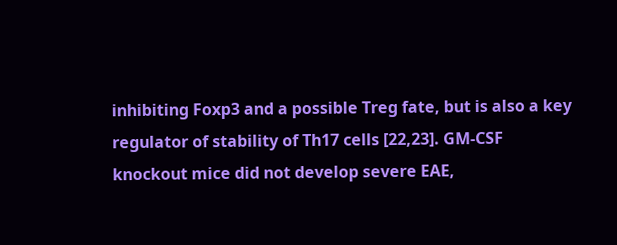inhibiting Foxp3 and a possible Treg fate, but is also a key regulator of stability of Th17 cells [22,23]. GM-CSF knockout mice did not develop severe EAE,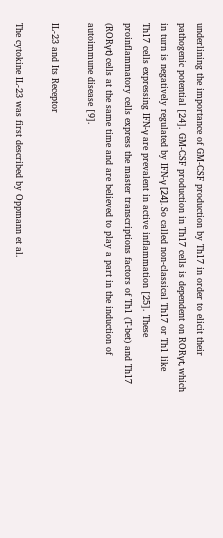underlining the importance of GM-CSF production by Th17 in order to elicit their pathogenic potential [24]. GM-CSF production in Th17 cells is dependent on RORγt, which in turn is negatively regulated by IFN-γ [24]. So called non-classical Th17 or Th1 like Th17 cells expressing IFN-γ are prevalent in active inflammation [25]. These proinflammatory cells express the master transcriptions factors of Th1 (T-bet) and Th17 (RORγt) cells at the same time and are believed to play a part in the induction of autoimmune disease [9].

IL-23 and Its Receptor

The cytokine IL-23 was first described by Oppmann et al.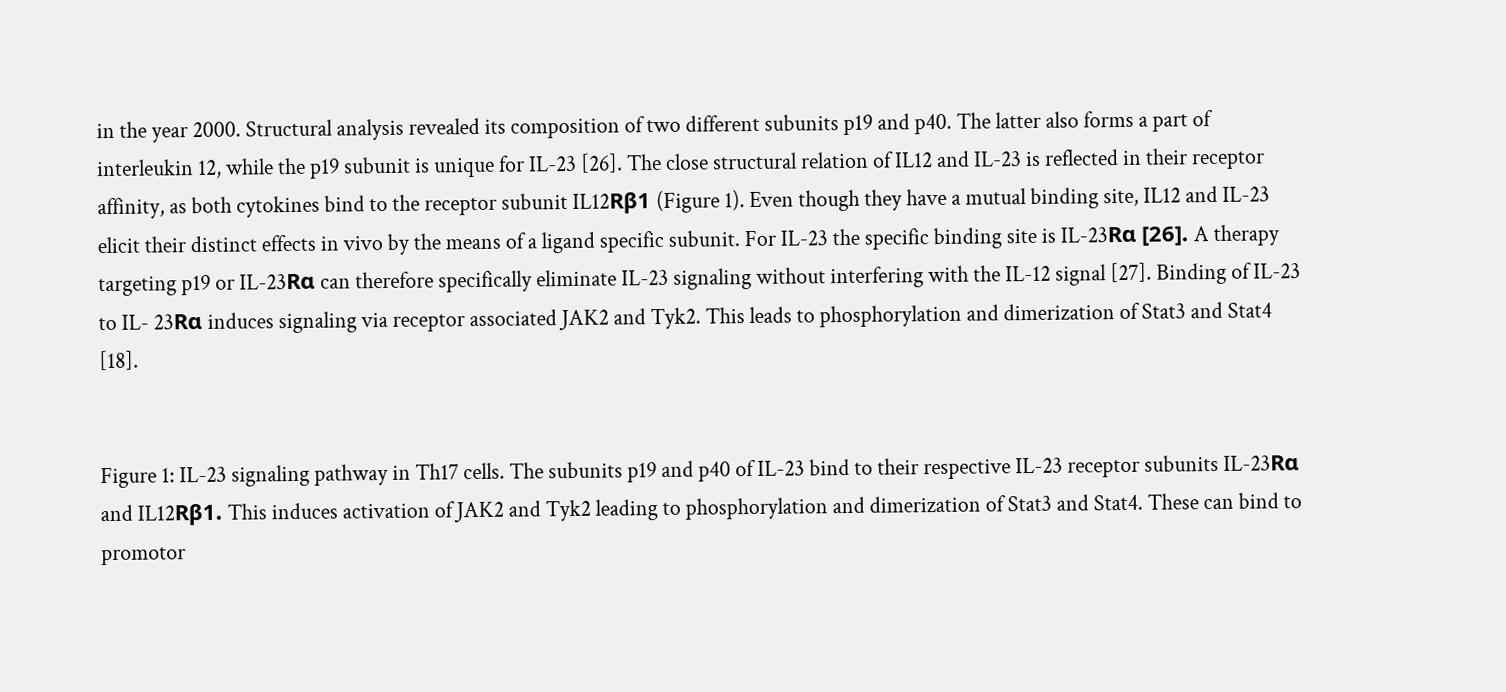in the year 2000. Structural analysis revealed its composition of two different subunits p19 and p40. The latter also forms a part of interleukin 12, while the p19 subunit is unique for IL-23 [26]. The close structural relation of IL12 and IL-23 is reflected in their receptor affinity, as both cytokines bind to the receptor subunit IL12Rβ1 (Figure 1). Even though they have a mutual binding site, IL12 and IL-23 elicit their distinct effects in vivo by the means of a ligand specific subunit. For IL-23 the specific binding site is IL-23Rα [26]. A therapy targeting p19 or IL-23Rα can therefore specifically eliminate IL-23 signaling without interfering with the IL-12 signal [27]. Binding of IL-23 to IL- 23Rα induces signaling via receptor associated JAK2 and Tyk2. This leads to phosphorylation and dimerization of Stat3 and Stat4 [18].


Figure 1: IL-23 signaling pathway in Th17 cells. The subunits p19 and p40 of IL-23 bind to their respective IL-23 receptor subunits IL-23Rα and IL12Rβ1. This induces activation of JAK2 and Tyk2 leading to phosphorylation and dimerization of Stat3 and Stat4. These can bind to promotor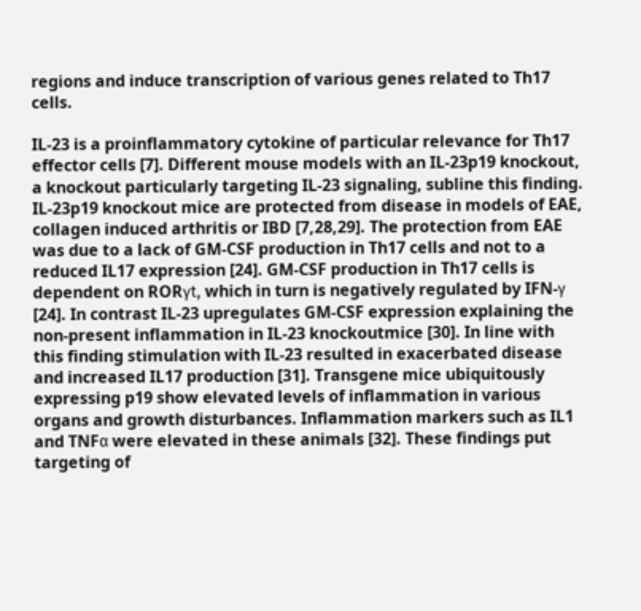regions and induce transcription of various genes related to Th17 cells.

IL-23 is a proinflammatory cytokine of particular relevance for Th17 effector cells [7]. Different mouse models with an IL-23p19 knockout, a knockout particularly targeting IL-23 signaling, subline this finding. IL-23p19 knockout mice are protected from disease in models of EAE, collagen induced arthritis or IBD [7,28,29]. The protection from EAE was due to a lack of GM-CSF production in Th17 cells and not to a reduced IL17 expression [24]. GM-CSF production in Th17 cells is dependent on RORγt, which in turn is negatively regulated by IFN-γ [24]. In contrast IL-23 upregulates GM-CSF expression explaining the non-present inflammation in IL-23 knockoutmice [30]. In line with this finding stimulation with IL-23 resulted in exacerbated disease and increased IL17 production [31]. Transgene mice ubiquitously expressing p19 show elevated levels of inflammation in various organs and growth disturbances. Inflammation markers such as IL1 and TNFα were elevated in these animals [32]. These findings put targeting of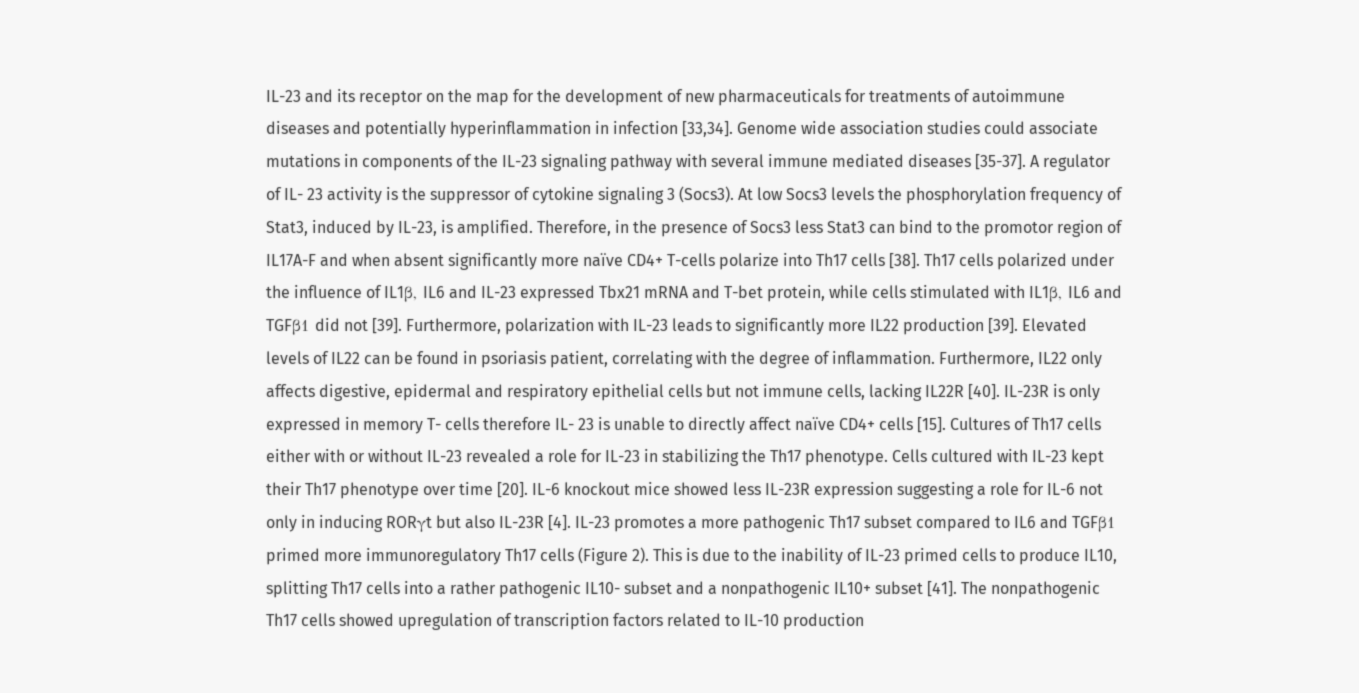IL-23 and its receptor on the map for the development of new pharmaceuticals for treatments of autoimmune diseases and potentially hyperinflammation in infection [33,34]. Genome wide association studies could associate mutations in components of the IL-23 signaling pathway with several immune mediated diseases [35-37]. A regulator of IL- 23 activity is the suppressor of cytokine signaling 3 (Socs3). At low Socs3 levels the phosphorylation frequency of Stat3, induced by IL-23, is amplified. Therefore, in the presence of Socs3 less Stat3 can bind to the promotor region of IL17A-F and when absent significantly more naïve CD4+ T-cells polarize into Th17 cells [38]. Th17 cells polarized under the influence of IL1β, IL6 and IL-23 expressed Tbx21 mRNA and T-bet protein, while cells stimulated with IL1β, IL6 and TGFβ1 did not [39]. Furthermore, polarization with IL-23 leads to significantly more IL22 production [39]. Elevated levels of IL22 can be found in psoriasis patient, correlating with the degree of inflammation. Furthermore, IL22 only affects digestive, epidermal and respiratory epithelial cells but not immune cells, lacking IL22R [40]. IL-23R is only expressed in memory T- cells therefore IL- 23 is unable to directly affect naïve CD4+ cells [15]. Cultures of Th17 cells either with or without IL-23 revealed a role for IL-23 in stabilizing the Th17 phenotype. Cells cultured with IL-23 kept their Th17 phenotype over time [20]. IL-6 knockout mice showed less IL-23R expression suggesting a role for IL-6 not only in inducing RORγt but also IL-23R [4]. IL-23 promotes a more pathogenic Th17 subset compared to IL6 and TGFβ1 primed more immunoregulatory Th17 cells (Figure 2). This is due to the inability of IL-23 primed cells to produce IL10, splitting Th17 cells into a rather pathogenic IL10- subset and a nonpathogenic IL10+ subset [41]. The nonpathogenic Th17 cells showed upregulation of transcription factors related to IL-10 production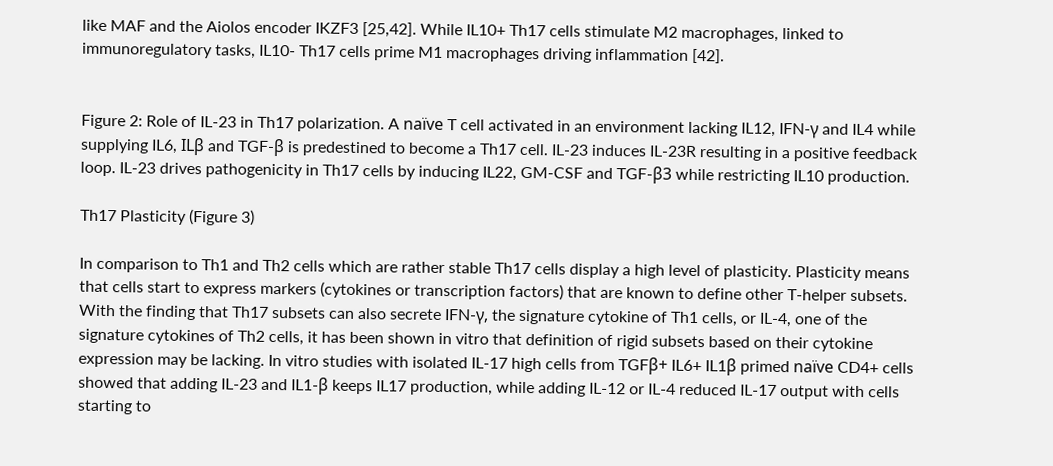like MAF and the Aiolos encoder IKZF3 [25,42]. While IL10+ Th17 cells stimulate M2 macrophages, linked to immunoregulatory tasks, IL10- Th17 cells prime M1 macrophages driving inflammation [42].


Figure 2: Role of IL-23 in Th17 polarization. A naïve T cell activated in an environment lacking IL12, IFN-γ and IL4 while supplying IL6, ILβ and TGF-β is predestined to become a Th17 cell. IL-23 induces IL-23R resulting in a positive feedback loop. IL-23 drives pathogenicity in Th17 cells by inducing IL22, GM-CSF and TGF-β3 while restricting IL10 production.

Th17 Plasticity (Figure 3)

In comparison to Th1 and Th2 cells which are rather stable Th17 cells display a high level of plasticity. Plasticity means that cells start to express markers (cytokines or transcription factors) that are known to define other T-helper subsets. With the finding that Th17 subsets can also secrete IFN-γ, the signature cytokine of Th1 cells, or IL-4, one of the signature cytokines of Th2 cells, it has been shown in vitro that definition of rigid subsets based on their cytokine expression may be lacking. In vitro studies with isolated IL-17 high cells from TGFβ+ IL6+ IL1β primed naïve CD4+ cells showed that adding IL-23 and IL1-β keeps IL17 production, while adding IL-12 or IL-4 reduced IL-17 output with cells starting to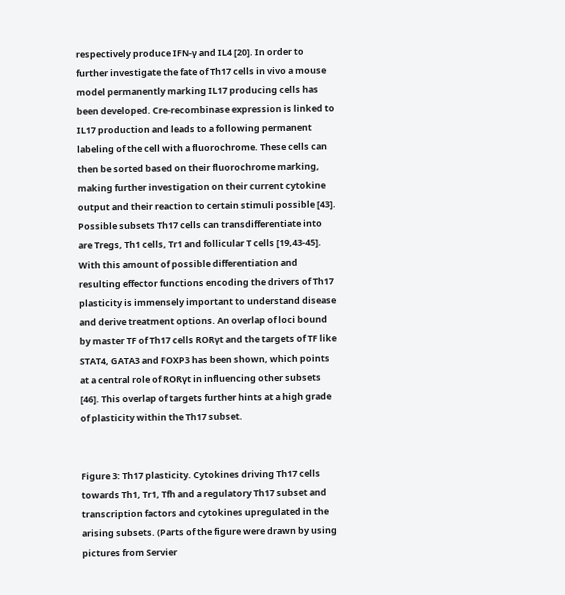respectively produce IFN-γ and IL4 [20]. In order to further investigate the fate of Th17 cells in vivo a mouse model permanently marking IL17 producing cells has been developed. Cre-recombinase expression is linked to IL17 production and leads to a following permanent labeling of the cell with a fluorochrome. These cells can then be sorted based on their fluorochrome marking, making further investigation on their current cytokine output and their reaction to certain stimuli possible [43]. Possible subsets Th17 cells can transdifferentiate into are Tregs, Th1 cells, Tr1 and follicular T cells [19,43-45]. With this amount of possible differentiation and resulting effector functions encoding the drivers of Th17 plasticity is immensely important to understand disease and derive treatment options. An overlap of loci bound by master TF of Th17 cells RORγt and the targets of TF like STAT4, GATA3 and FOXP3 has been shown, which points at a central role of RORγt in influencing other subsets [46]. This overlap of targets further hints at a high grade of plasticity within the Th17 subset.


Figure 3: Th17 plasticity. Cytokines driving Th17 cells towards Th1, Tr1, Tfh and a regulatory Th17 subset and transcription factors and cytokines upregulated in the arising subsets. (Parts of the figure were drawn by using pictures from Servier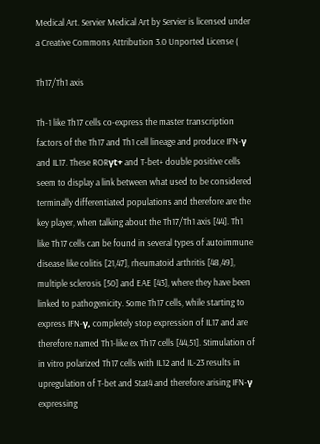Medical Art. Servier Medical Art by Servier is licensed under a Creative Commons Attribution 3.0 Unported License (

Th17/Th1 axis

Th-1 like Th17 cells co-express the master transcription factors of the Th17 and Th1 cell lineage and produce IFN-γ and IL17. These RORγt+ and T-bet+ double positive cells seem to display a link between what used to be considered terminally differentiated populations and therefore are the key player, when talking about the Th17/Th1 axis [44]. Th1 like Th17 cells can be found in several types of autoimmune disease like colitis [21,47], rheumatoid arthritis [48,49], multiple sclerosis [50] and EAE [43], where they have been linked to pathogenicity. Some Th17 cells, while starting to express IFN-γ, completely stop expression of IL17 and are therefore named Th1-like ex Th17 cells [44,51]. Stimulation of in vitro polarized Th17 cells with IL12 and IL-23 results in upregulation of T-bet and Stat4 and therefore arising IFN-γ expressing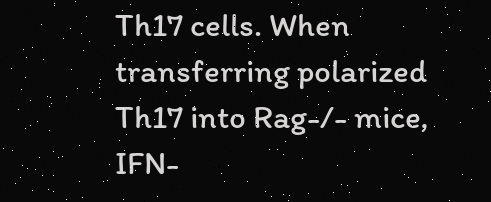Th17 cells. When transferring polarized Th17 into Rag-/- mice, IFN-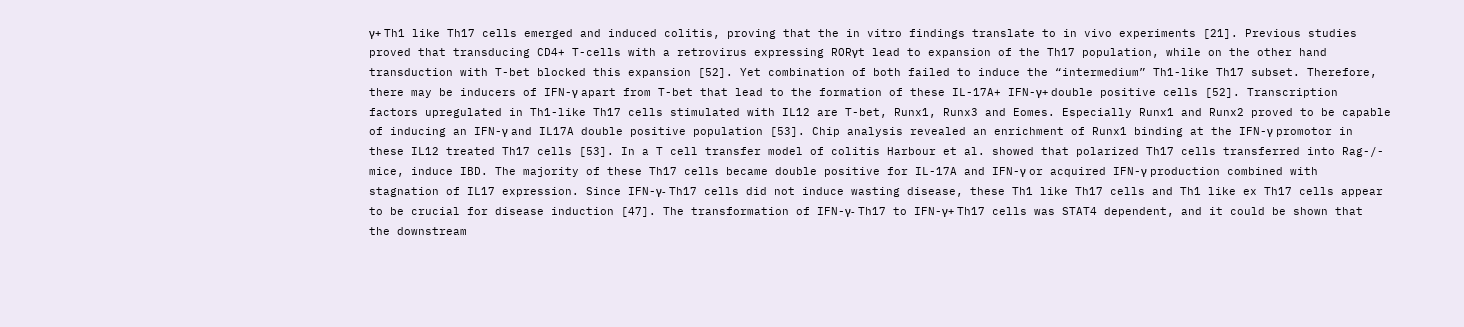γ+ Th1 like Th17 cells emerged and induced colitis, proving that the in vitro findings translate to in vivo experiments [21]. Previous studies proved that transducing CD4+ T-cells with a retrovirus expressing RORγt lead to expansion of the Th17 population, while on the other hand transduction with T-bet blocked this expansion [52]. Yet combination of both failed to induce the “intermedium” Th1-like Th17 subset. Therefore, there may be inducers of IFN-γ apart from T-bet that lead to the formation of these IL-17A+ IFN-γ+ double positive cells [52]. Transcription factors upregulated in Th1-like Th17 cells stimulated with IL12 are T-bet, Runx1, Runx3 and Eomes. Especially Runx1 and Runx2 proved to be capable of inducing an IFN-γ and IL17A double positive population [53]. Chip analysis revealed an enrichment of Runx1 binding at the IFN-γ promotor in these IL12 treated Th17 cells [53]. In a T cell transfer model of colitis Harbour et al. showed that polarized Th17 cells transferred into Rag-/- mice, induce IBD. The majority of these Th17 cells became double positive for IL-17A and IFN-γ or acquired IFN-γ production combined with stagnation of IL17 expression. Since IFN-γ- Th17 cells did not induce wasting disease, these Th1 like Th17 cells and Th1 like ex Th17 cells appear to be crucial for disease induction [47]. The transformation of IFN-γ- Th17 to IFN-γ+ Th17 cells was STAT4 dependent, and it could be shown that the downstream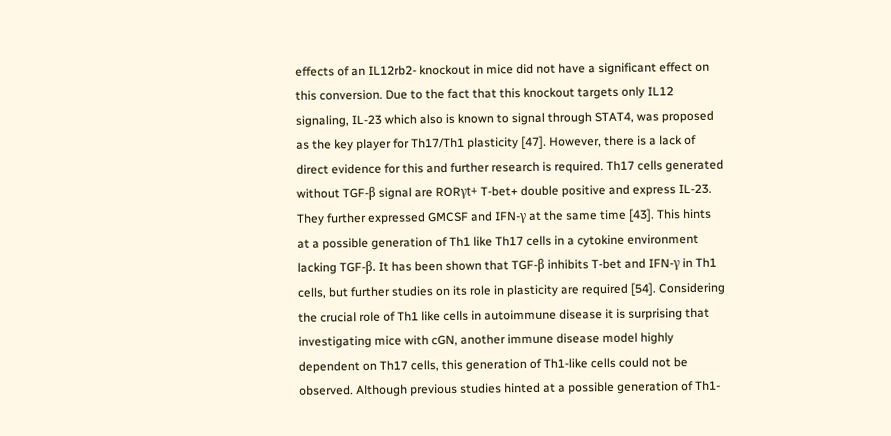effects of an IL12rb2- knockout in mice did not have a significant effect on this conversion. Due to the fact that this knockout targets only IL12 signaling, IL-23 which also is known to signal through STAT4, was proposed as the key player for Th17/Th1 plasticity [47]. However, there is a lack of direct evidence for this and further research is required. Th17 cells generated without TGF-β signal are RORγt+ T-bet+ double positive and express IL-23. They further expressed GMCSF and IFN-γ at the same time [43]. This hints at a possible generation of Th1 like Th17 cells in a cytokine environment lacking TGF-β. It has been shown that TGF-β inhibits T-bet and IFN-γ in Th1 cells, but further studies on its role in plasticity are required [54]. Considering the crucial role of Th1 like cells in autoimmune disease it is surprising that investigating mice with cGN, another immune disease model highly dependent on Th17 cells, this generation of Th1-like cells could not be observed. Although previous studies hinted at a possible generation of Th1-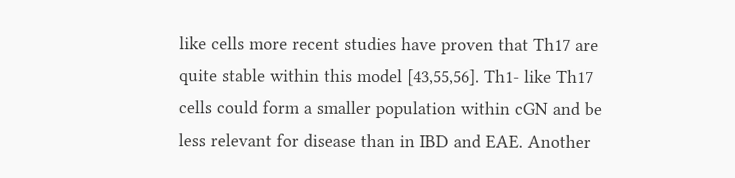like cells more recent studies have proven that Th17 are quite stable within this model [43,55,56]. Th1- like Th17 cells could form a smaller population within cGN and be less relevant for disease than in IBD and EAE. Another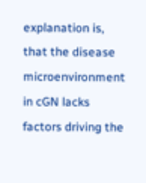explanation is, that the disease microenvironment in cGN lacks factors driving the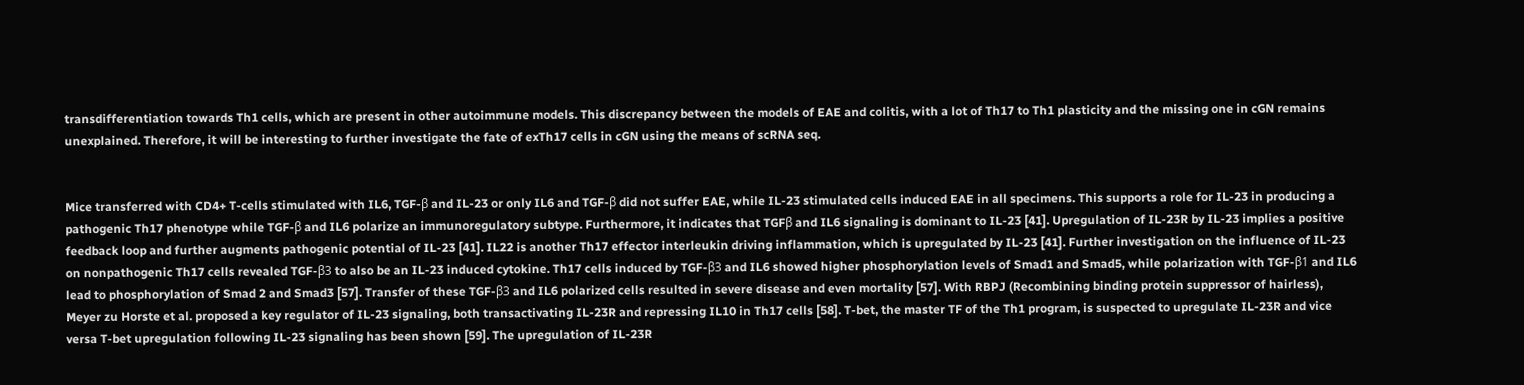transdifferentiation towards Th1 cells, which are present in other autoimmune models. This discrepancy between the models of EAE and colitis, with a lot of Th17 to Th1 plasticity and the missing one in cGN remains unexplained. Therefore, it will be interesting to further investigate the fate of exTh17 cells in cGN using the means of scRNA seq.


Mice transferred with CD4+ T-cells stimulated with IL6, TGF-β and IL-23 or only IL6 and TGF-β did not suffer EAE, while IL-23 stimulated cells induced EAE in all specimens. This supports a role for IL-23 in producing a pathogenic Th17 phenotype while TGF-β and IL6 polarize an immunoregulatory subtype. Furthermore, it indicates that TGFβ and IL6 signaling is dominant to IL-23 [41]. Upregulation of IL-23R by IL-23 implies a positive feedback loop and further augments pathogenic potential of IL-23 [41]. IL22 is another Th17 effector interleukin driving inflammation, which is upregulated by IL-23 [41]. Further investigation on the influence of IL-23 on nonpathogenic Th17 cells revealed TGF-β3 to also be an IL-23 induced cytokine. Th17 cells induced by TGF-β3 and IL6 showed higher phosphorylation levels of Smad1 and Smad5, while polarization with TGF-β1 and IL6 lead to phosphorylation of Smad 2 and Smad3 [57]. Transfer of these TGF-β3 and IL6 polarized cells resulted in severe disease and even mortality [57]. With RBPJ (Recombining binding protein suppressor of hairless), Meyer zu Horste et al. proposed a key regulator of IL-23 signaling, both transactivating IL-23R and repressing IL10 in Th17 cells [58]. T-bet, the master TF of the Th1 program, is suspected to upregulate IL-23R and vice versa T-bet upregulation following IL-23 signaling has been shown [59]. The upregulation of IL-23R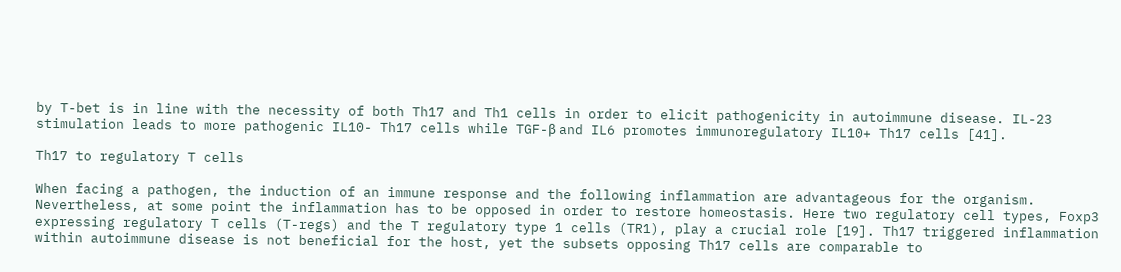by T-bet is in line with the necessity of both Th17 and Th1 cells in order to elicit pathogenicity in autoimmune disease. IL-23 stimulation leads to more pathogenic IL10- Th17 cells while TGF-β and IL6 promotes immunoregulatory IL10+ Th17 cells [41].

Th17 to regulatory T cells

When facing a pathogen, the induction of an immune response and the following inflammation are advantageous for the organism. Nevertheless, at some point the inflammation has to be opposed in order to restore homeostasis. Here two regulatory cell types, Foxp3 expressing regulatory T cells (T-regs) and the T regulatory type 1 cells (TR1), play a crucial role [19]. Th17 triggered inflammation within autoimmune disease is not beneficial for the host, yet the subsets opposing Th17 cells are comparable to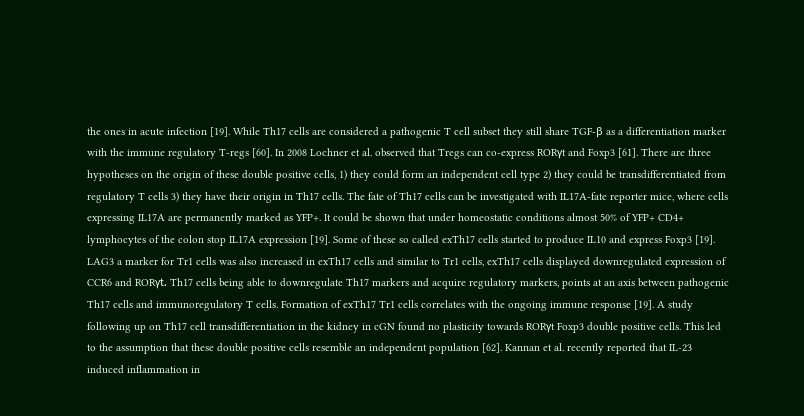the ones in acute infection [19]. While Th17 cells are considered a pathogenic T cell subset they still share TGF-β as a differentiation marker with the immune regulatory T-regs [60]. In 2008 Lochner et al. observed that Tregs can co-express RORγt and Foxp3 [61]. There are three hypotheses on the origin of these double positive cells, 1) they could form an independent cell type 2) they could be transdifferentiated from regulatory T cells 3) they have their origin in Th17 cells. The fate of Th17 cells can be investigated with IL17A-fate reporter mice, where cells expressing IL17A are permanently marked as YFP+. It could be shown that under homeostatic conditions almost 50% of YFP+ CD4+ lymphocytes of the colon stop IL17A expression [19]. Some of these so called exTh17 cells started to produce IL10 and express Foxp3 [19]. LAG3 a marker for Tr1 cells was also increased in exTh17 cells and similar to Tr1 cells, exTh17 cells displayed downregulated expression of CCR6 and RORγt. Th17 cells being able to downregulate Th17 markers and acquire regulatory markers, points at an axis between pathogenic Th17 cells and immunoregulatory T cells. Formation of exTh17 Tr1 cells correlates with the ongoing immune response [19]. A study following up on Th17 cell transdifferentiation in the kidney in cGN found no plasticity towards RORγt Foxp3 double positive cells. This led to the assumption that these double positive cells resemble an independent population [62]. Kannan et al. recently reported that IL-23 induced inflammation in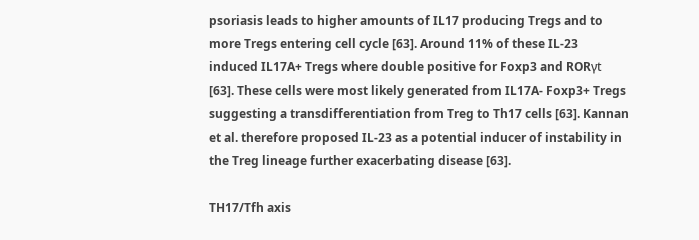psoriasis leads to higher amounts of IL17 producing Tregs and to more Tregs entering cell cycle [63]. Around 11% of these IL-23 induced IL17A+ Tregs where double positive for Foxp3 and RORγt [63]. These cells were most likely generated from IL17A- Foxp3+ Tregs suggesting a transdifferentiation from Treg to Th17 cells [63]. Kannan et al. therefore proposed IL-23 as a potential inducer of instability in the Treg lineage further exacerbating disease [63].

TH17/Tfh axis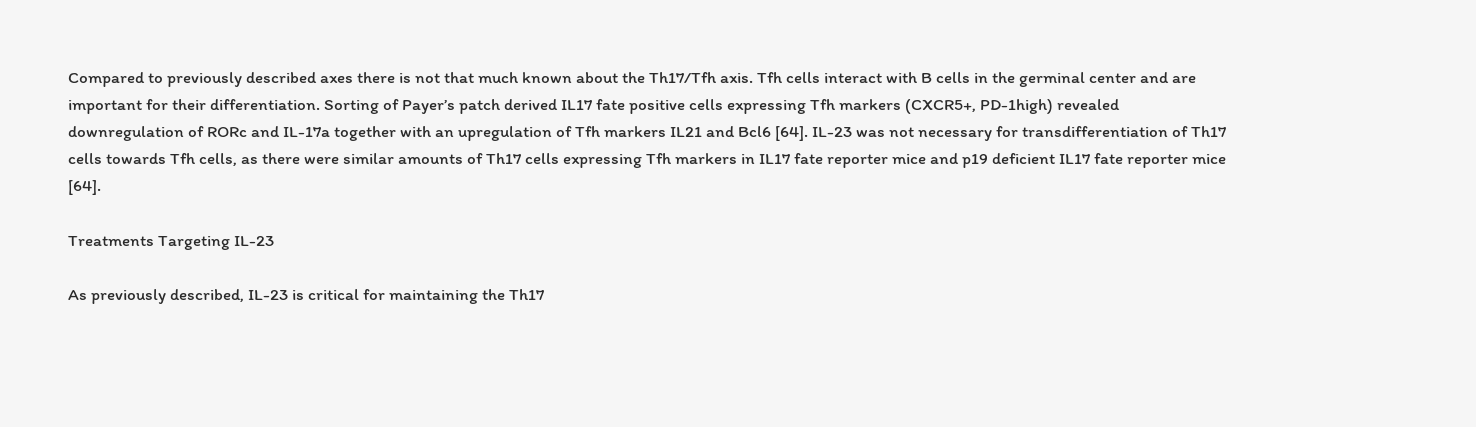Compared to previously described axes there is not that much known about the Th17/Tfh axis. Tfh cells interact with B cells in the germinal center and are important for their differentiation. Sorting of Payer’s patch derived IL17 fate positive cells expressing Tfh markers (CXCR5+, PD-1high) revealed downregulation of RORc and IL-17a together with an upregulation of Tfh markers IL21 and Bcl6 [64]. IL-23 was not necessary for transdifferentiation of Th17 cells towards Tfh cells, as there were similar amounts of Th17 cells expressing Tfh markers in IL17 fate reporter mice and p19 deficient IL17 fate reporter mice [64].

Treatments Targeting IL-23

As previously described, IL-23 is critical for maintaining the Th17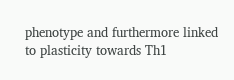phenotype and furthermore linked to plasticity towards Th1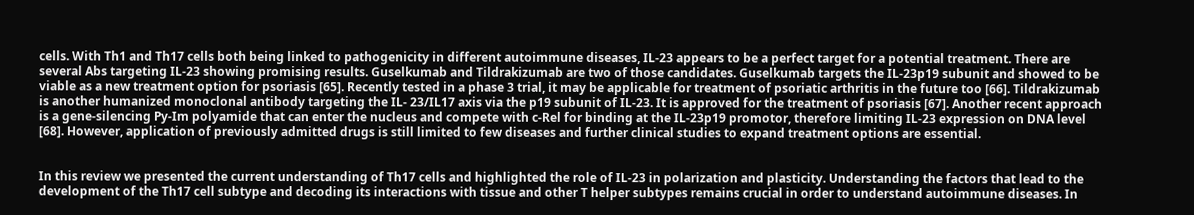cells. With Th1 and Th17 cells both being linked to pathogenicity in different autoimmune diseases, IL-23 appears to be a perfect target for a potential treatment. There are several Abs targeting IL-23 showing promising results. Guselkumab and Tildrakizumab are two of those candidates. Guselkumab targets the IL-23p19 subunit and showed to be viable as a new treatment option for psoriasis [65]. Recently tested in a phase 3 trial, it may be applicable for treatment of psoriatic arthritis in the future too [66]. Tildrakizumab is another humanized monoclonal antibody targeting the IL- 23/IL17 axis via the p19 subunit of IL-23. It is approved for the treatment of psoriasis [67]. Another recent approach is a gene-silencing Py-Im polyamide that can enter the nucleus and compete with c-Rel for binding at the IL-23p19 promotor, therefore limiting IL-23 expression on DNA level [68]. However, application of previously admitted drugs is still limited to few diseases and further clinical studies to expand treatment options are essential.


In this review we presented the current understanding of Th17 cells and highlighted the role of IL-23 in polarization and plasticity. Understanding the factors that lead to the development of the Th17 cell subtype and decoding its interactions with tissue and other T helper subtypes remains crucial in order to understand autoimmune diseases. In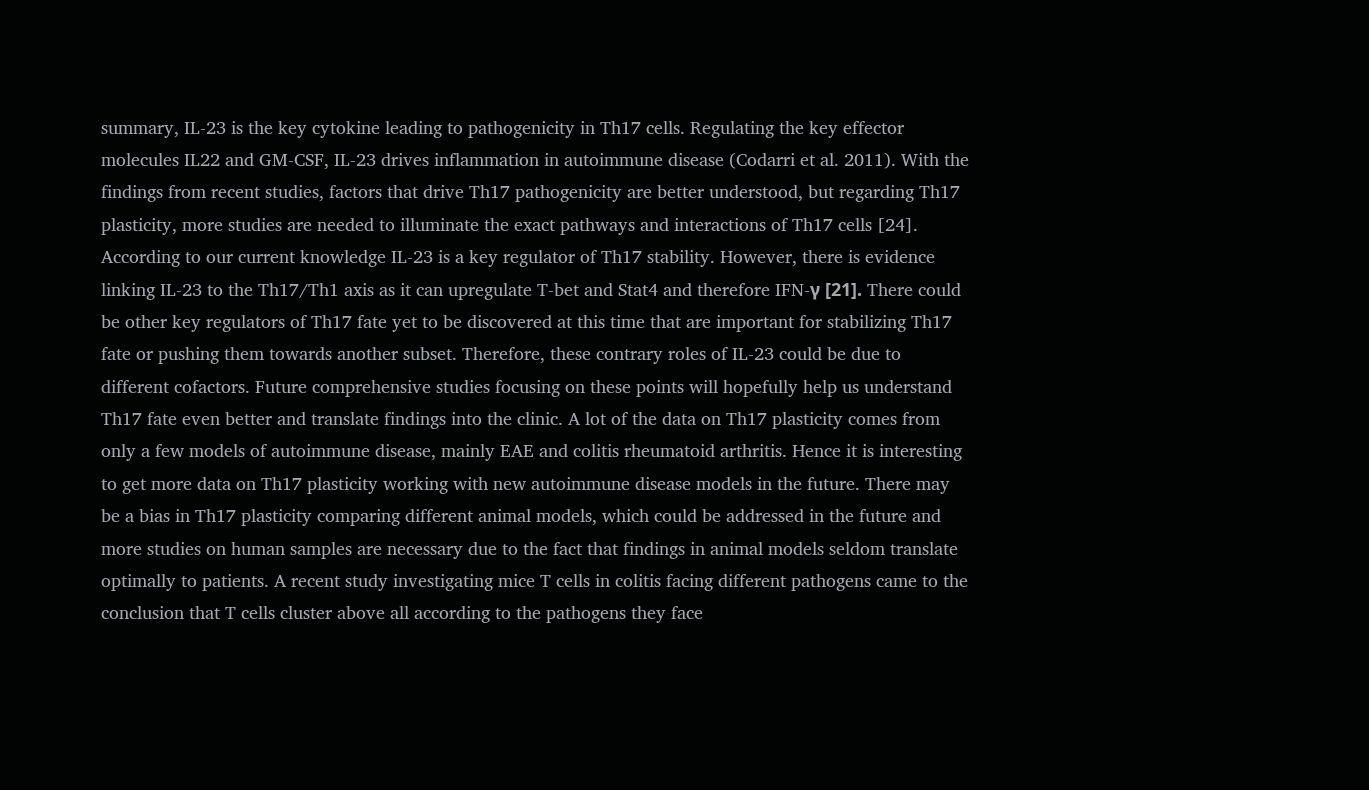summary, IL-23 is the key cytokine leading to pathogenicity in Th17 cells. Regulating the key effector molecules IL22 and GM-CSF, IL-23 drives inflammation in autoimmune disease (Codarri et al. 2011). With the findings from recent studies, factors that drive Th17 pathogenicity are better understood, but regarding Th17 plasticity, more studies are needed to illuminate the exact pathways and interactions of Th17 cells [24]. According to our current knowledge IL-23 is a key regulator of Th17 stability. However, there is evidence linking IL-23 to the Th17/Th1 axis as it can upregulate T-bet and Stat4 and therefore IFN-γ [21]. There could be other key regulators of Th17 fate yet to be discovered at this time that are important for stabilizing Th17 fate or pushing them towards another subset. Therefore, these contrary roles of IL-23 could be due to different cofactors. Future comprehensive studies focusing on these points will hopefully help us understand Th17 fate even better and translate findings into the clinic. A lot of the data on Th17 plasticity comes from only a few models of autoimmune disease, mainly EAE and colitis rheumatoid arthritis. Hence it is interesting to get more data on Th17 plasticity working with new autoimmune disease models in the future. There may be a bias in Th17 plasticity comparing different animal models, which could be addressed in the future and more studies on human samples are necessary due to the fact that findings in animal models seldom translate optimally to patients. A recent study investigating mice T cells in colitis facing different pathogens came to the conclusion that T cells cluster above all according to the pathogens they face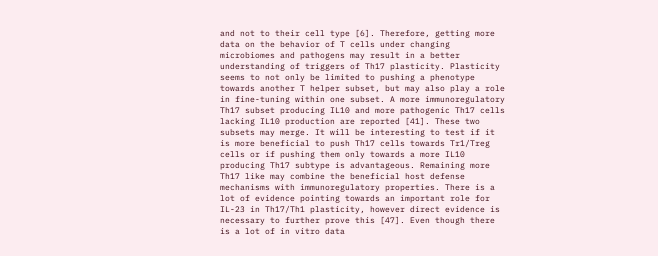and not to their cell type [6]. Therefore, getting more data on the behavior of T cells under changing microbiomes and pathogens may result in a better understanding of triggers of Th17 plasticity. Plasticity seems to not only be limited to pushing a phenotype towards another T helper subset, but may also play a role in fine-tuning within one subset. A more immunoregulatory Th17 subset producing IL10 and more pathogenic Th17 cells lacking IL10 production are reported [41]. These two subsets may merge. It will be interesting to test if it is more beneficial to push Th17 cells towards Tr1/Treg cells or if pushing them only towards a more IL10 producing Th17 subtype is advantageous. Remaining more Th17 like may combine the beneficial host defense mechanisms with immunoregulatory properties. There is a lot of evidence pointing towards an important role for IL-23 in Th17/Th1 plasticity, however direct evidence is necessary to further prove this [47]. Even though there is a lot of in vitro data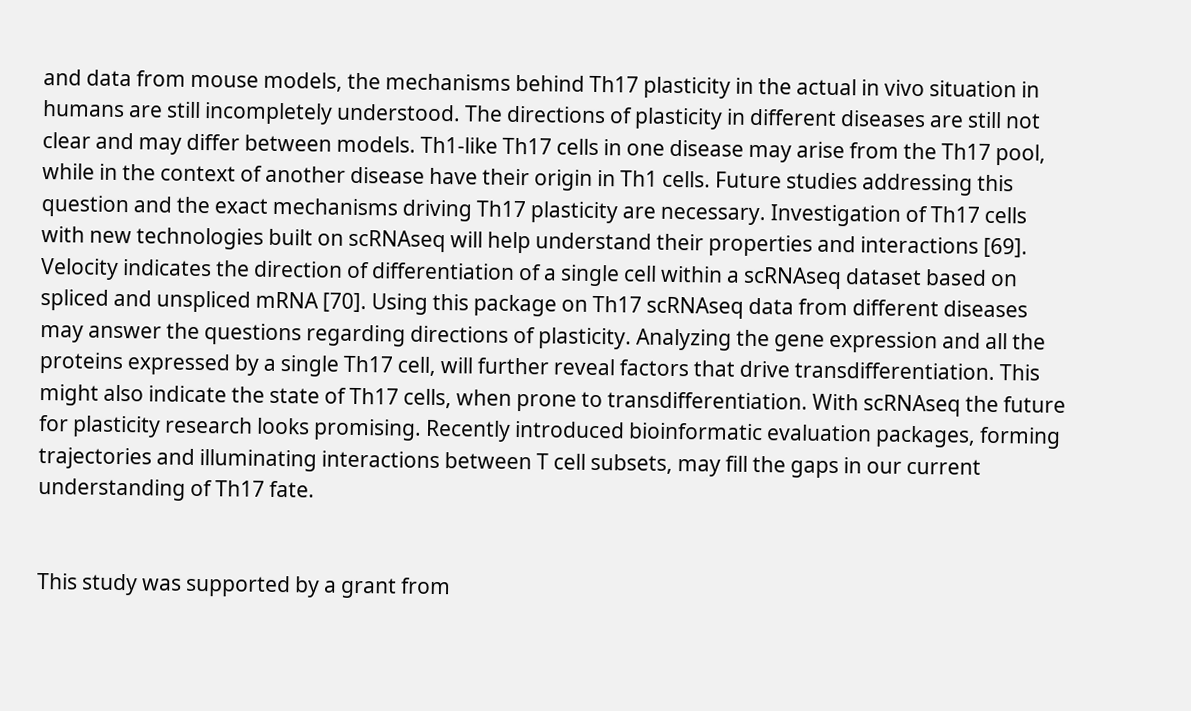and data from mouse models, the mechanisms behind Th17 plasticity in the actual in vivo situation in humans are still incompletely understood. The directions of plasticity in different diseases are still not clear and may differ between models. Th1-like Th17 cells in one disease may arise from the Th17 pool, while in the context of another disease have their origin in Th1 cells. Future studies addressing this question and the exact mechanisms driving Th17 plasticity are necessary. Investigation of Th17 cells with new technologies built on scRNAseq will help understand their properties and interactions [69]. Velocity indicates the direction of differentiation of a single cell within a scRNAseq dataset based on spliced and unspliced mRNA [70]. Using this package on Th17 scRNAseq data from different diseases may answer the questions regarding directions of plasticity. Analyzing the gene expression and all the proteins expressed by a single Th17 cell, will further reveal factors that drive transdifferentiation. This might also indicate the state of Th17 cells, when prone to transdifferentiation. With scRNAseq the future for plasticity research looks promising. Recently introduced bioinformatic evaluation packages, forming trajectories and illuminating interactions between T cell subsets, may fill the gaps in our current understanding of Th17 fate.


This study was supported by a grant from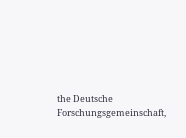the Deutsche Forschungsgemeinschaft,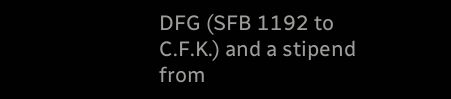DFG (SFB 1192 to C.F.K.) and a stipend from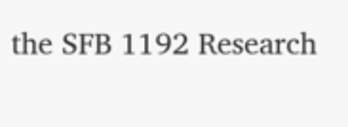the SFB 1192 Research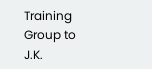Training Group to J.K.